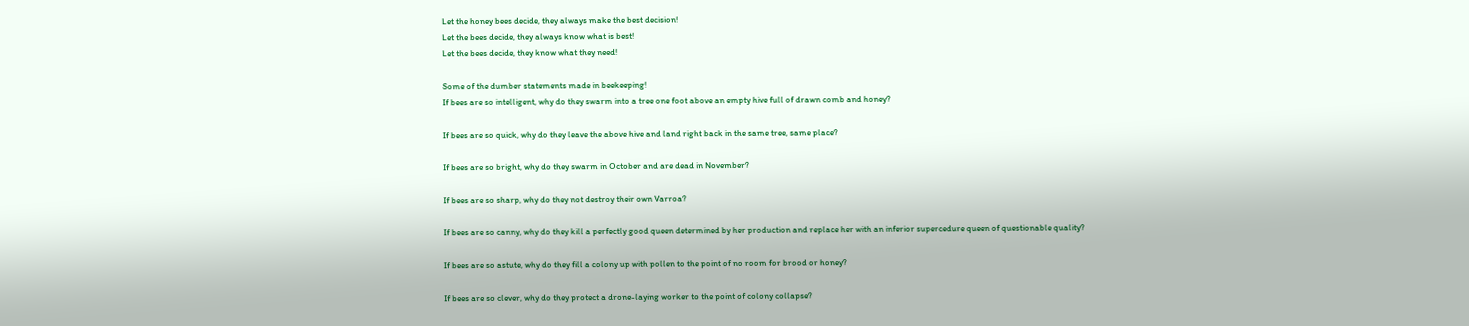Let the honey bees decide, they always make the best decision!
Let the bees decide, they always know what is best!
Let the bees decide, they know what they need!

Some of the dumber statements made in beekeeping!
If bees are so intelligent, why do they swarm into a tree one foot above an empty hive full of drawn comb and honey?

If bees are so quick, why do they leave the above hive and land right back in the same tree, same place?

If bees are so bright, why do they swarm in October and are dead in November?

If bees are so sharp, why do they not destroy their own Varroa?

If bees are so canny, why do they kill a perfectly good queen determined by her production and replace her with an inferior supercedure queen of questionable quality?

If bees are so astute, why do they fill a colony up with pollen to the point of no room for brood or honey?

If bees are so clever, why do they protect a drone-laying worker to the point of colony collapse?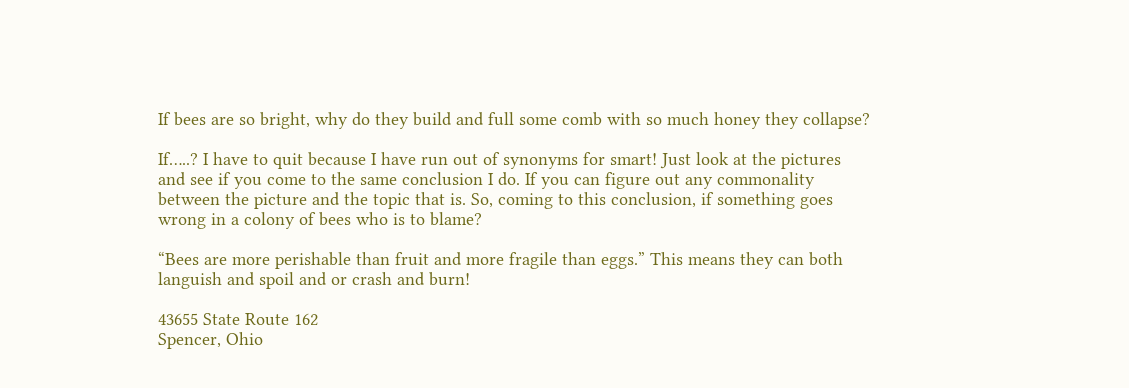If bees are so bright, why do they build and full some comb with so much honey they collapse?

If…..? I have to quit because I have run out of synonyms for smart! Just look at the pictures and see if you come to the same conclusion I do. If you can figure out any commonality between the picture and the topic that is. So, coming to this conclusion, if something goes wrong in a colony of bees who is to blame?

“Bees are more perishable than fruit and more fragile than eggs.” This means they can both languish and spoil and or crash and burn!

43655 State Route 162
Spencer, Ohio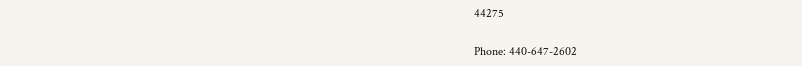44275

Phone: 440-647-2602